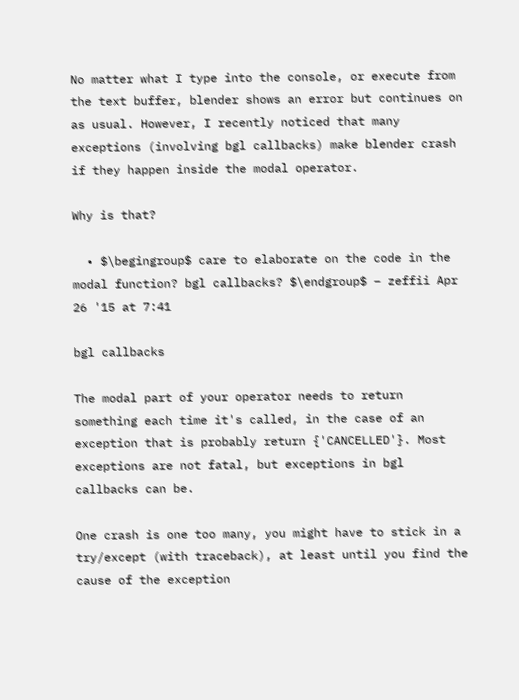No matter what I type into the console, or execute from the text buffer, blender shows an error but continues on as usual. However, I recently noticed that many exceptions (involving bgl callbacks) make blender crash if they happen inside the modal operator.

Why is that?

  • $\begingroup$ care to elaborate on the code in the modal function? bgl callbacks? $\endgroup$ – zeffii Apr 26 '15 at 7:41

bgl callbacks

The modal part of your operator needs to return something each time it's called, in the case of an exception that is probably return {'CANCELLED'}. Most exceptions are not fatal, but exceptions in bgl callbacks can be.

One crash is one too many, you might have to stick in a try/except (with traceback), at least until you find the cause of the exception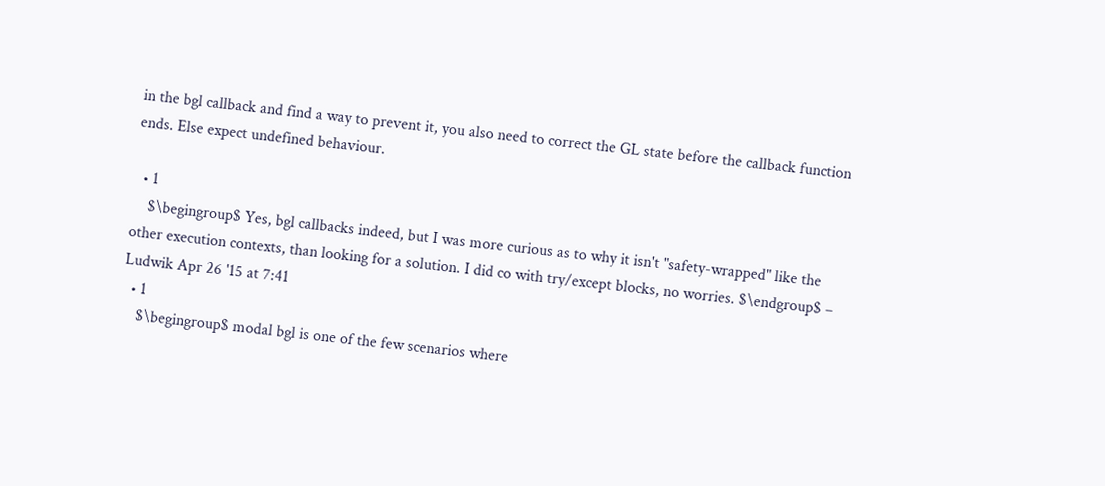in the bgl callback and find a way to prevent it, you also need to correct the GL state before the callback function ends. Else expect undefined behaviour.

  • 1
    $\begingroup$ Yes, bgl callbacks indeed, but I was more curious as to why it isn't "safety-wrapped" like the other execution contexts, than looking for a solution. I did co with try/except blocks, no worries. $\endgroup$ – Ludwik Apr 26 '15 at 7:41
  • 1
    $\begingroup$ modal bgl is one of the few scenarios where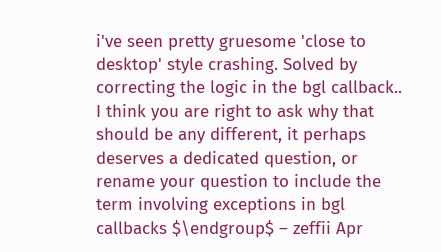i've seen pretty gruesome 'close to desktop' style crashing. Solved by correcting the logic in the bgl callback.. I think you are right to ask why that should be any different, it perhaps deserves a dedicated question, or rename your question to include the term involving exceptions in bgl callbacks $\endgroup$ – zeffii Apr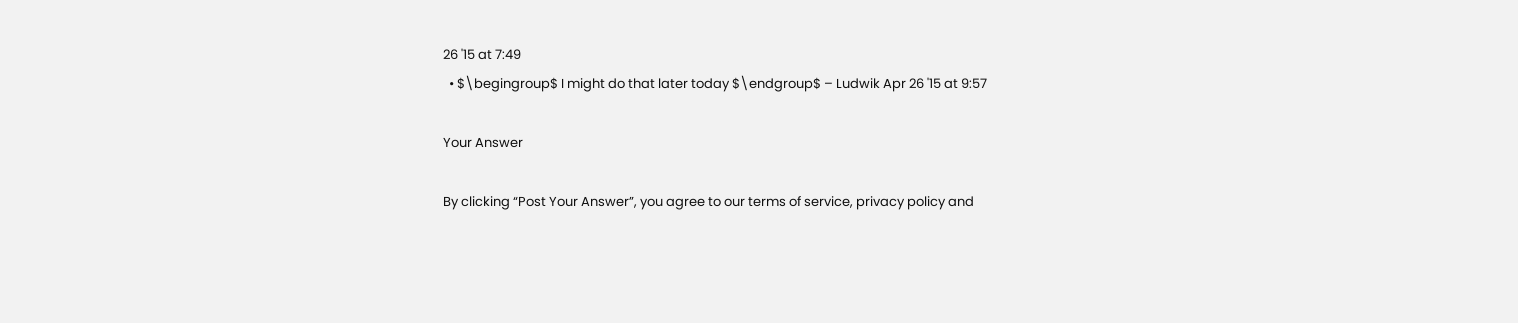26 '15 at 7:49
  • $\begingroup$ I might do that later today $\endgroup$ – Ludwik Apr 26 '15 at 9:57

Your Answer

By clicking “Post Your Answer”, you agree to our terms of service, privacy policy and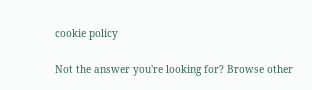cookie policy

Not the answer you're looking for? Browse other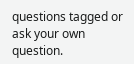questions tagged or ask your own question.